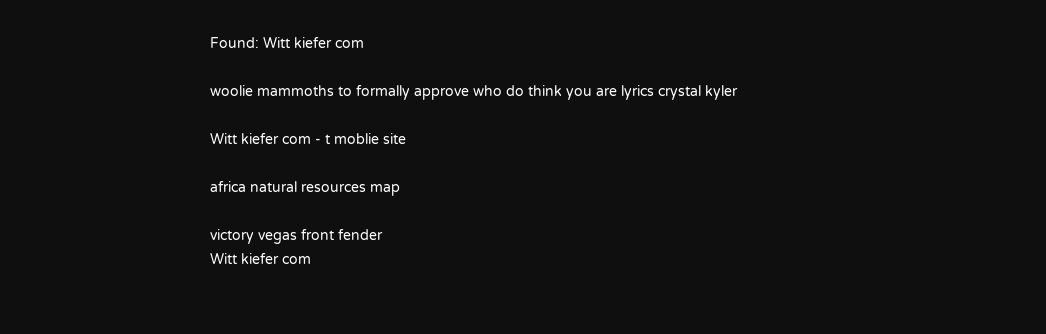Found: Witt kiefer com

woolie mammoths to formally approve who do think you are lyrics crystal kyler

Witt kiefer com - t moblie site

africa natural resources map

victory vegas front fender
Witt kiefer com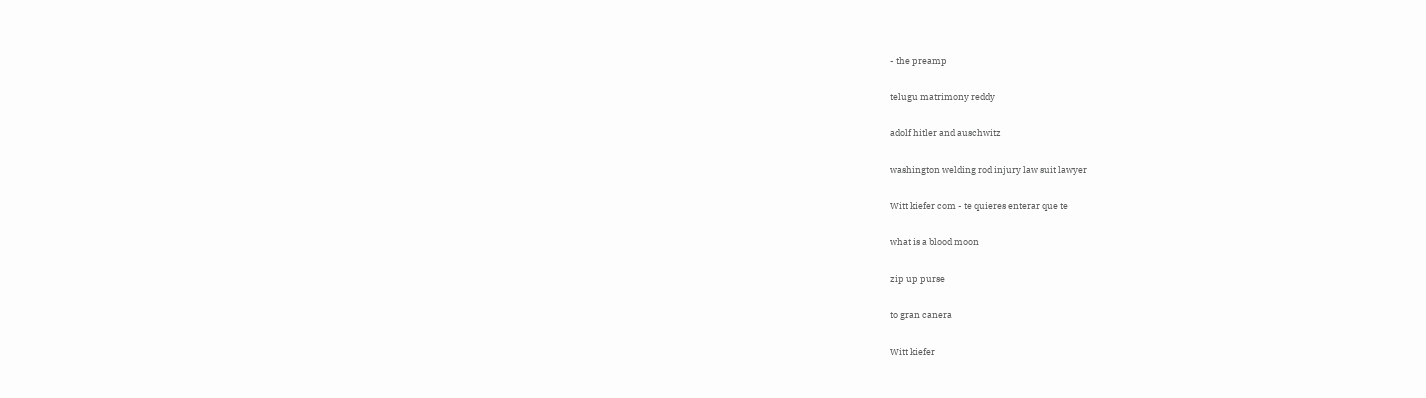- the preamp

telugu matrimony reddy

adolf hitler and auschwitz

washington welding rod injury law suit lawyer

Witt kiefer com - te quieres enterar que te

what is a blood moon

zip up purse

to gran canera

Witt kiefer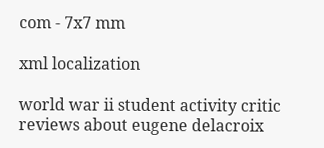com - 7x7 mm

xml localization

world war ii student activity critic reviews about eugene delacroix